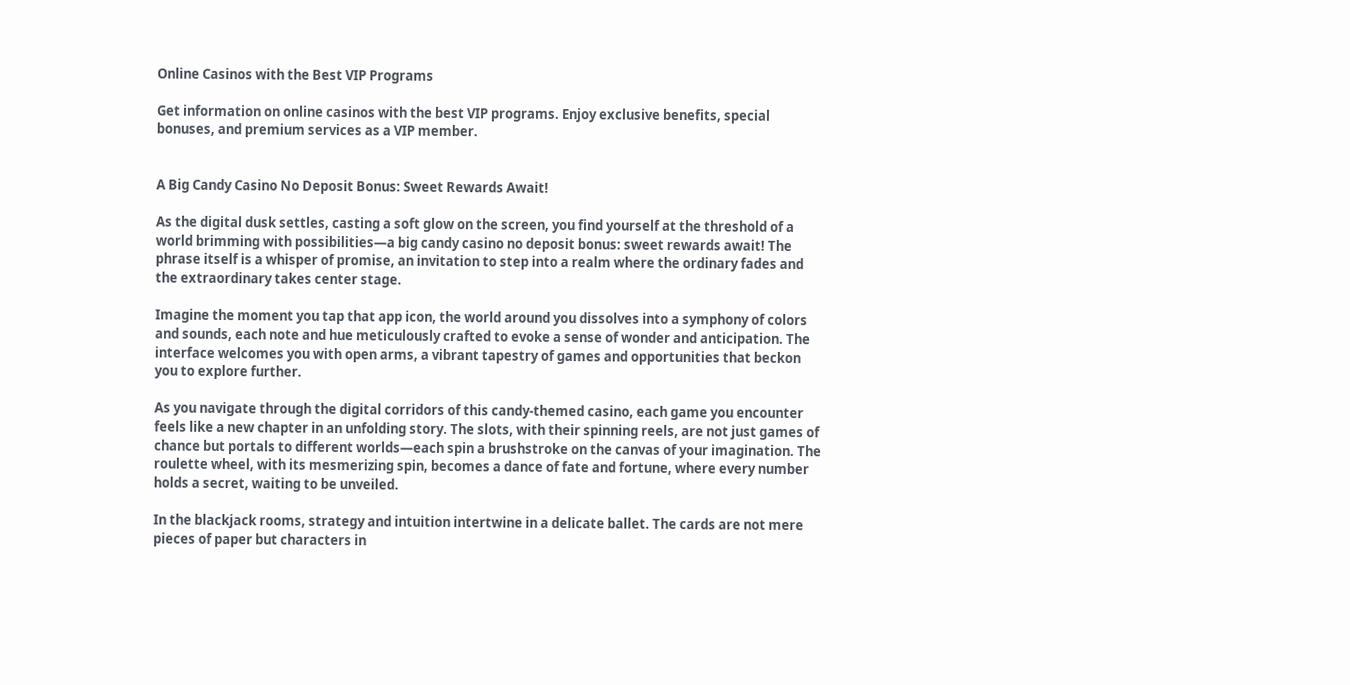Online Casinos with the Best VIP Programs

Get information on online casinos with the best VIP programs. Enjoy exclusive benefits, special bonuses, and premium services as a VIP member.


A Big Candy Casino No Deposit Bonus: Sweet Rewards Await!

As the digital dusk settles, casting a soft glow on the screen, you find yourself at the threshold of a world brimming with possibilities—a big candy casino no deposit bonus: sweet rewards await! The phrase itself is a whisper of promise, an invitation to step into a realm where the ordinary fades and the extraordinary takes center stage.

Imagine the moment you tap that app icon, the world around you dissolves into a symphony of colors and sounds, each note and hue meticulously crafted to evoke a sense of wonder and anticipation. The interface welcomes you with open arms, a vibrant tapestry of games and opportunities that beckon you to explore further.

As you navigate through the digital corridors of this candy-themed casino, each game you encounter feels like a new chapter in an unfolding story. The slots, with their spinning reels, are not just games of chance but portals to different worlds—each spin a brushstroke on the canvas of your imagination. The roulette wheel, with its mesmerizing spin, becomes a dance of fate and fortune, where every number holds a secret, waiting to be unveiled.

In the blackjack rooms, strategy and intuition intertwine in a delicate ballet. The cards are not mere pieces of paper but characters in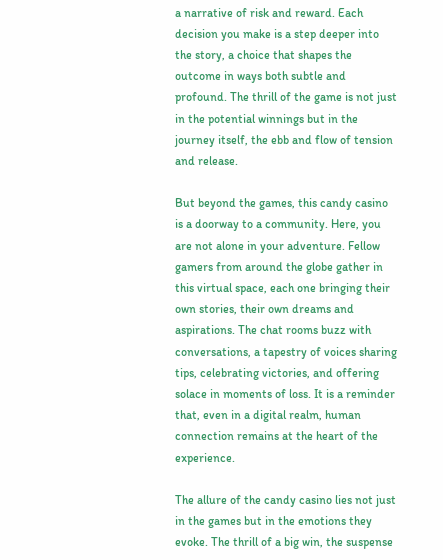a narrative of risk and reward. Each decision you make is a step deeper into the story, a choice that shapes the outcome in ways both subtle and profound. The thrill of the game is not just in the potential winnings but in the journey itself, the ebb and flow of tension and release.

But beyond the games, this candy casino is a doorway to a community. Here, you are not alone in your adventure. Fellow gamers from around the globe gather in this virtual space, each one bringing their own stories, their own dreams and aspirations. The chat rooms buzz with conversations, a tapestry of voices sharing tips, celebrating victories, and offering solace in moments of loss. It is a reminder that, even in a digital realm, human connection remains at the heart of the experience.

The allure of the candy casino lies not just in the games but in the emotions they evoke. The thrill of a big win, the suspense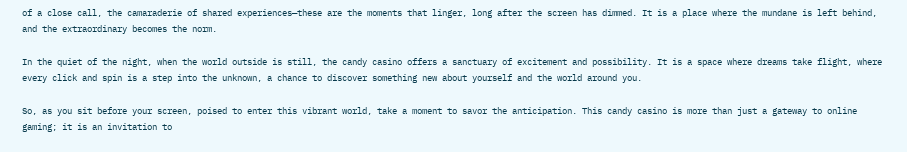of a close call, the camaraderie of shared experiences—these are the moments that linger, long after the screen has dimmed. It is a place where the mundane is left behind, and the extraordinary becomes the norm.

In the quiet of the night, when the world outside is still, the candy casino offers a sanctuary of excitement and possibility. It is a space where dreams take flight, where every click and spin is a step into the unknown, a chance to discover something new about yourself and the world around you.

So, as you sit before your screen, poised to enter this vibrant world, take a moment to savor the anticipation. This candy casino is more than just a gateway to online gaming; it is an invitation to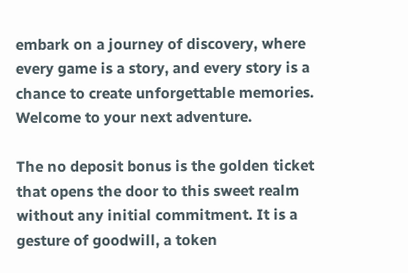embark on a journey of discovery, where every game is a story, and every story is a chance to create unforgettable memories. Welcome to your next adventure.

The no deposit bonus is the golden ticket that opens the door to this sweet realm without any initial commitment. It is a gesture of goodwill, a token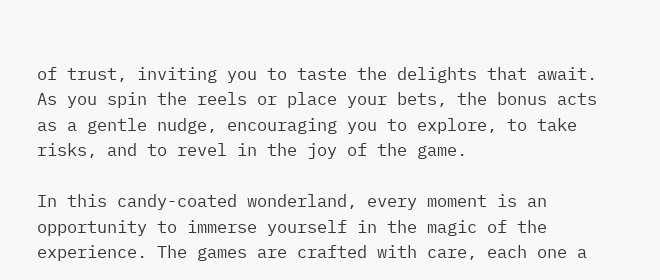of trust, inviting you to taste the delights that await. As you spin the reels or place your bets, the bonus acts as a gentle nudge, encouraging you to explore, to take risks, and to revel in the joy of the game.

In this candy-coated wonderland, every moment is an opportunity to immerse yourself in the magic of the experience. The games are crafted with care, each one a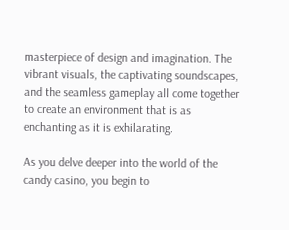masterpiece of design and imagination. The vibrant visuals, the captivating soundscapes, and the seamless gameplay all come together to create an environment that is as enchanting as it is exhilarating.

As you delve deeper into the world of the candy casino, you begin to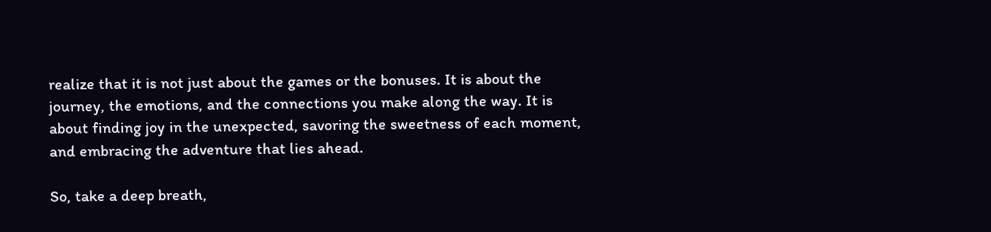realize that it is not just about the games or the bonuses. It is about the journey, the emotions, and the connections you make along the way. It is about finding joy in the unexpected, savoring the sweetness of each moment, and embracing the adventure that lies ahead.

So, take a deep breath,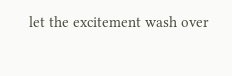let the excitement wash over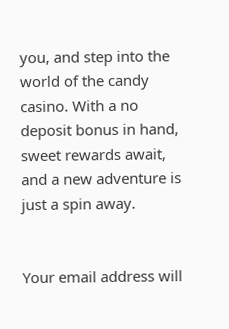you, and step into the world of the candy casino. With a no deposit bonus in hand, sweet rewards await, and a new adventure is just a spin away.


Your email address will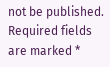not be published. Required fields are marked *